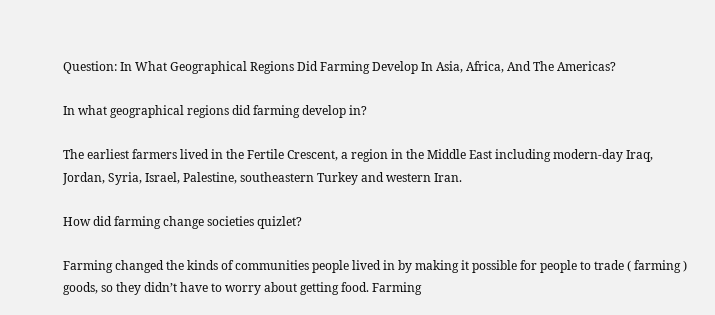Question: In What Geographical Regions Did Farming Develop In Asia, Africa, And The Americas?

In what geographical regions did farming develop in?

The earliest farmers lived in the Fertile Crescent, a region in the Middle East including modern-day Iraq, Jordan, Syria, Israel, Palestine, southeastern Turkey and western Iran.

How did farming change societies quizlet?

Farming changed the kinds of communities people lived in by making it possible for people to trade ( farming ) goods, so they didn’t have to worry about getting food. Farming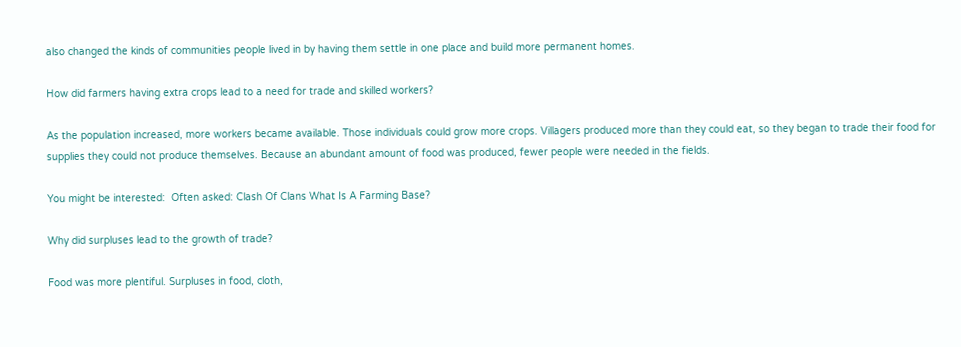also changed the kinds of communities people lived in by having them settle in one place and build more permanent homes.

How did farmers having extra crops lead to a need for trade and skilled workers?

As the population increased, more workers became available. Those individuals could grow more crops. Villagers produced more than they could eat, so they began to trade their food for supplies they could not produce themselves. Because an abundant amount of food was produced, fewer people were needed in the fields.

You might be interested:  Often asked: Clash Of Clans What Is A Farming Base?

Why did surpluses lead to the growth of trade?

Food was more plentiful. Surpluses in food, cloth,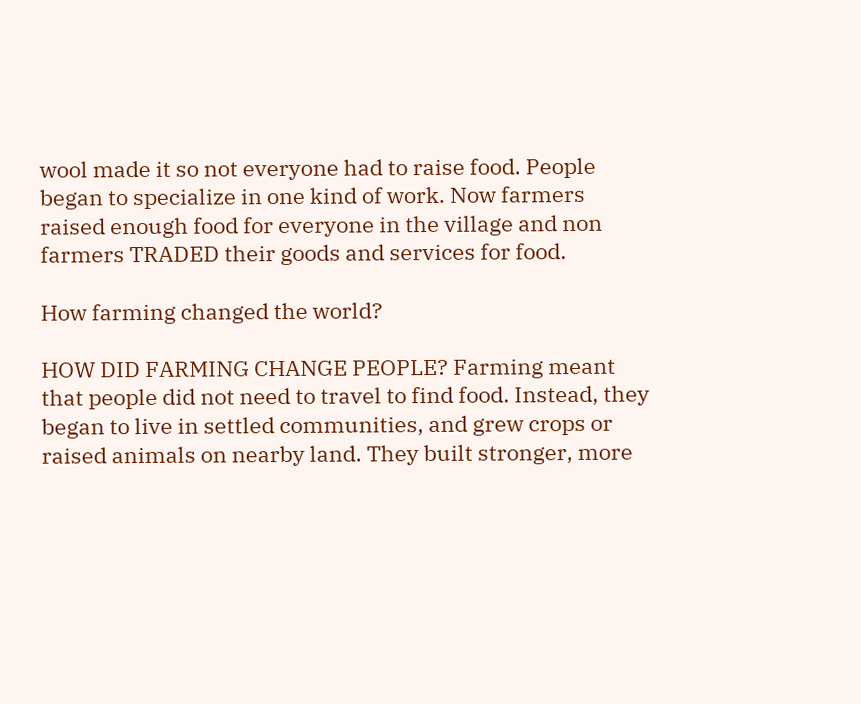wool made it so not everyone had to raise food. People began to specialize in one kind of work. Now farmers raised enough food for everyone in the village and non farmers TRADED their goods and services for food.

How farming changed the world?

HOW DID FARMING CHANGE PEOPLE? Farming meant that people did not need to travel to find food. Instead, they began to live in settled communities, and grew crops or raised animals on nearby land. They built stronger, more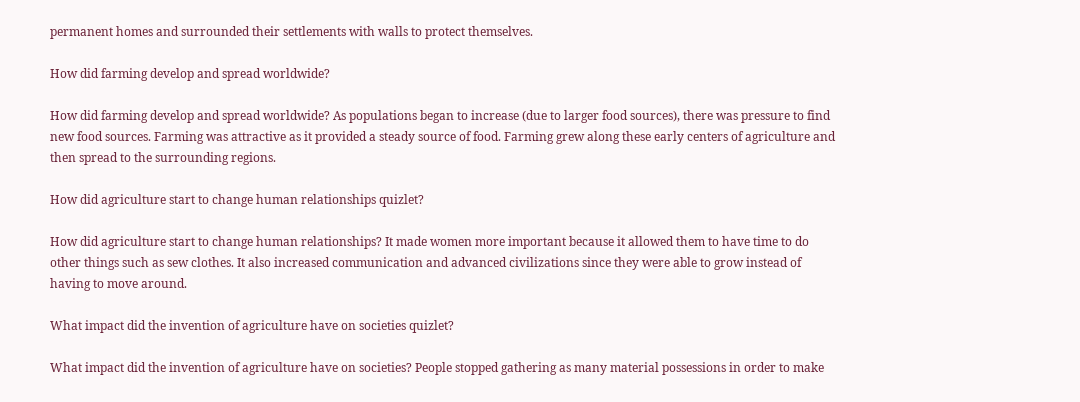permanent homes and surrounded their settlements with walls to protect themselves.

How did farming develop and spread worldwide?

How did farming develop and spread worldwide? As populations began to increase (due to larger food sources), there was pressure to find new food sources. Farming was attractive as it provided a steady source of food. Farming grew along these early centers of agriculture and then spread to the surrounding regions.

How did agriculture start to change human relationships quizlet?

How did agriculture start to change human relationships? It made women more important because it allowed them to have time to do other things such as sew clothes. It also increased communication and advanced civilizations since they were able to grow instead of having to move around.

What impact did the invention of agriculture have on societies quizlet?

What impact did the invention of agriculture have on societies? People stopped gathering as many material possessions in order to make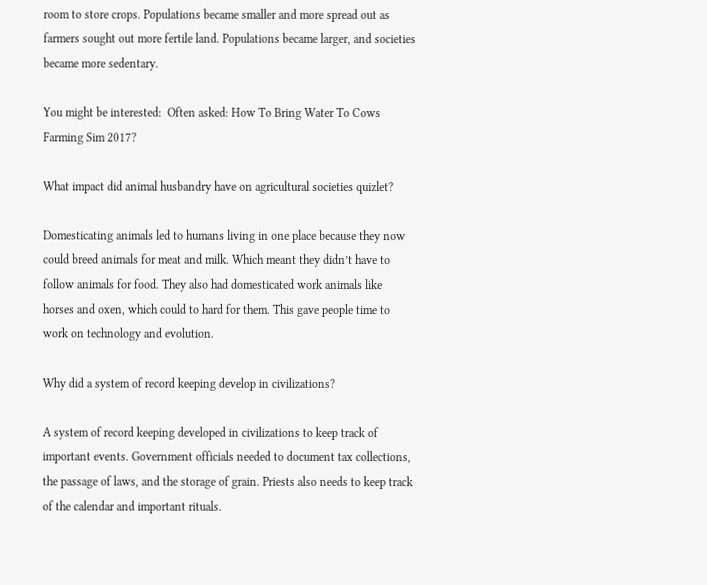room to store crops. Populations became smaller and more spread out as farmers sought out more fertile land. Populations became larger, and societies became more sedentary.

You might be interested:  Often asked: How To Bring Water To Cows Farming Sim 2017?

What impact did animal husbandry have on agricultural societies quizlet?

Domesticating animals led to humans living in one place because they now could breed animals for meat and milk. Which meant they didn’t have to follow animals for food. They also had domesticated work animals like horses and oxen, which could to hard for them. This gave people time to work on technology and evolution.

Why did a system of record keeping develop in civilizations?

A system of record keeping developed in civilizations to keep track of important events. Government officials needed to document tax collections, the passage of laws, and the storage of grain. Priests also needs to keep track of the calendar and important rituals.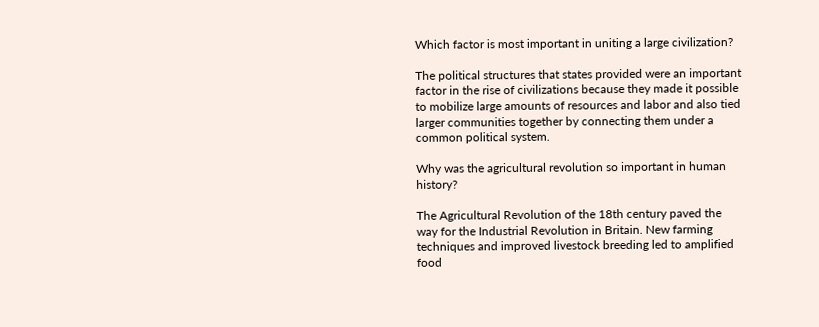Which factor is most important in uniting a large civilization?

The political structures that states provided were an important factor in the rise of civilizations because they made it possible to mobilize large amounts of resources and labor and also tied larger communities together by connecting them under a common political system.

Why was the agricultural revolution so important in human history?

The Agricultural Revolution of the 18th century paved the way for the Industrial Revolution in Britain. New farming techniques and improved livestock breeding led to amplified food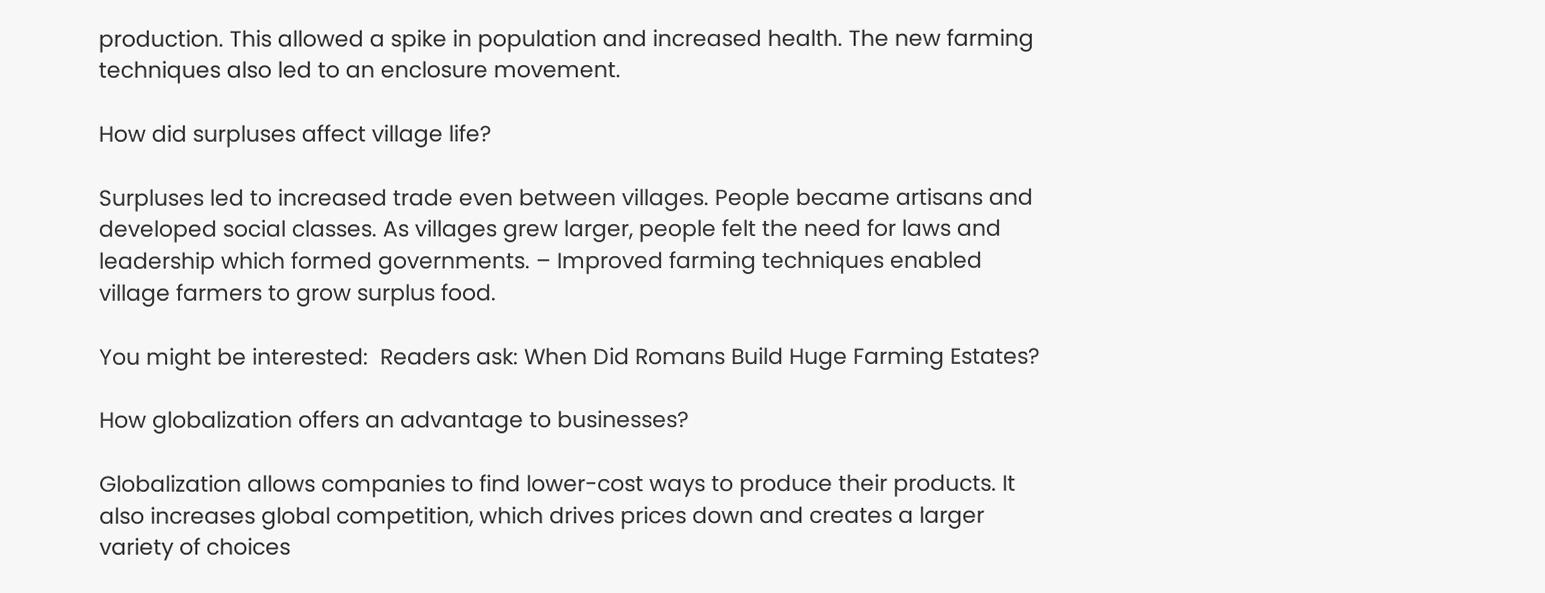production. This allowed a spike in population and increased health. The new farming techniques also led to an enclosure movement.

How did surpluses affect village life?

Surpluses led to increased trade even between villages. People became artisans and developed social classes. As villages grew larger, people felt the need for laws and leadership which formed governments. – Improved farming techniques enabled village farmers to grow surplus food.

You might be interested:  Readers ask: When Did Romans Build Huge Farming Estates?

How globalization offers an advantage to businesses?

Globalization allows companies to find lower-cost ways to produce their products. It also increases global competition, which drives prices down and creates a larger variety of choices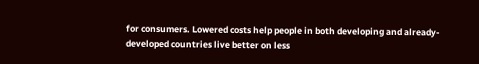for consumers. Lowered costs help people in both developing and already-developed countries live better on less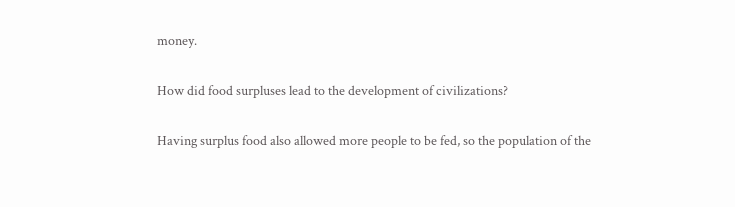money.

How did food surpluses lead to the development of civilizations?

Having surplus food also allowed more people to be fed, so the population of the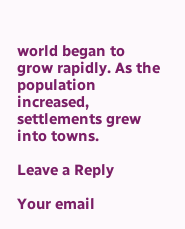world began to grow rapidly. As the population increased, settlements grew into towns.

Leave a Reply

Your email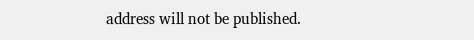address will not be published.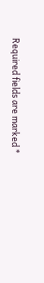Required fields are marked *